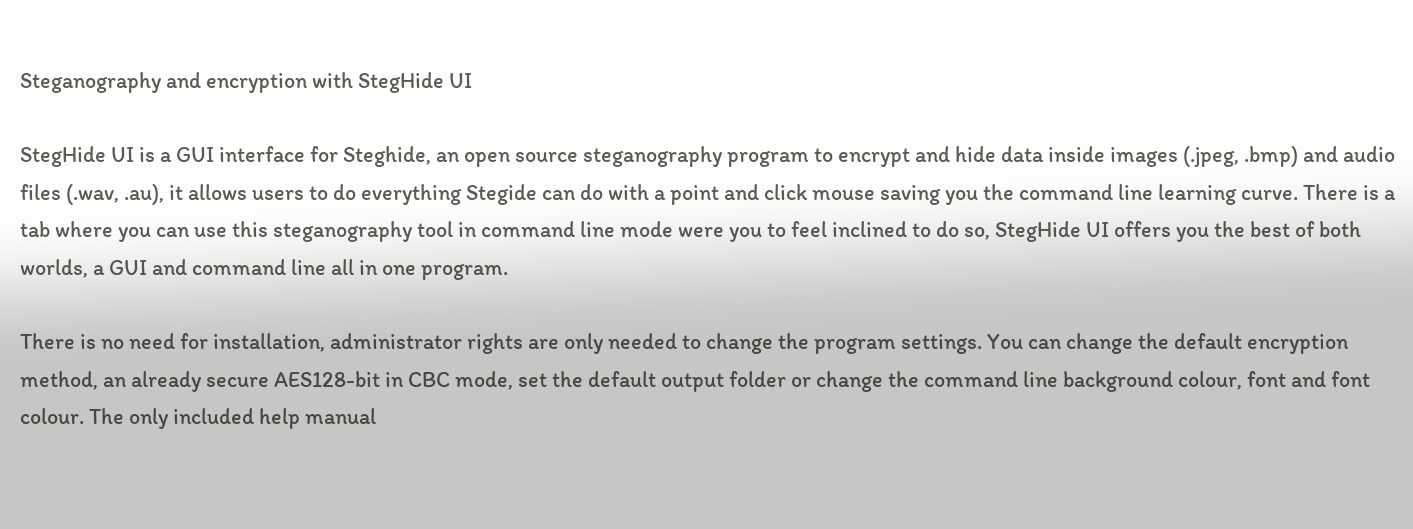Steganography and encryption with StegHide UI

StegHide UI is a GUI interface for Steghide, an open source steganography program to encrypt and hide data inside images (.jpeg, .bmp) and audio files (.wav, .au), it allows users to do everything Stegide can do with a point and click mouse saving you the command line learning curve. There is a tab where you can use this steganography tool in command line mode were you to feel inclined to do so, StegHide UI offers you the best of both worlds, a GUI and command line all in one program.

There is no need for installation, administrator rights are only needed to change the program settings. You can change the default encryption method, an already secure AES128-bit in CBC mode, set the default output folder or change the command line background colour, font and font colour. The only included help manual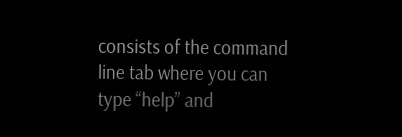consists of the command line tab where you can type “help” and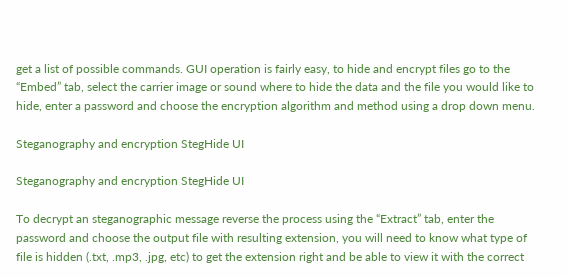get a list of possible commands. GUI operation is fairly easy, to hide and encrypt files go to the “Embed” tab, select the carrier image or sound where to hide the data and the file you would like to hide, enter a password and choose the encryption algorithm and method using a drop down menu.

Steganography and encryption StegHide UI

Steganography and encryption StegHide UI

To decrypt an steganographic message reverse the process using the “Extract” tab, enter the password and choose the output file with resulting extension, you will need to know what type of file is hidden (.txt, .mp3, .jpg, etc) to get the extension right and be able to view it with the correct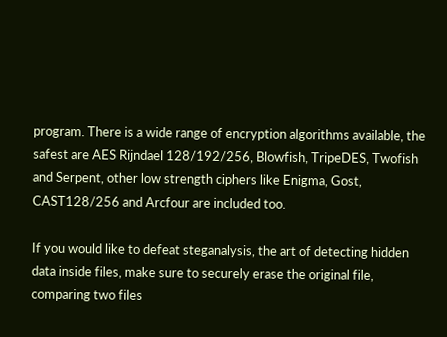program. There is a wide range of encryption algorithms available, the safest are AES Rijndael 128/192/256, Blowfish, TripeDES, Twofish and Serpent, other low strength ciphers like Enigma, Gost, CAST128/256 and Arcfour are included too.

If you would like to defeat steganalysis, the art of detecting hidden data inside files, make sure to securely erase the original file, comparing two files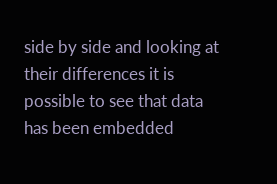side by side and looking at their differences it is possible to see that data has been embedded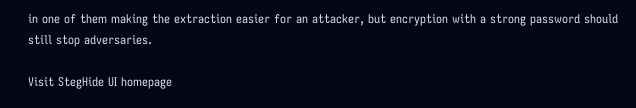in one of them making the extraction easier for an attacker, but encryption with a strong password should still stop adversaries.

Visit StegHide UI homepage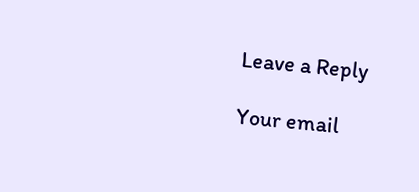Leave a Reply

Your email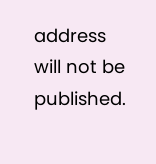address will not be published.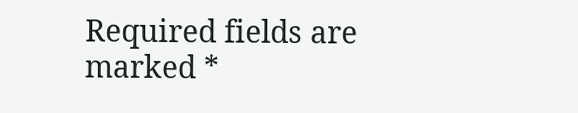Required fields are marked *